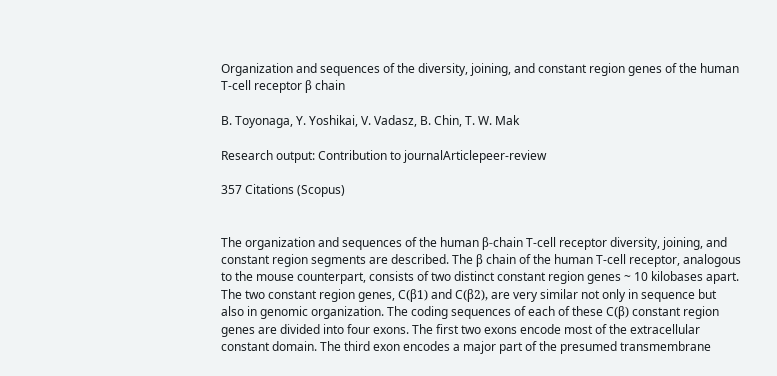Organization and sequences of the diversity, joining, and constant region genes of the human T-cell receptor β chain

B. Toyonaga, Y. Yoshikai, V. Vadasz, B. Chin, T. W. Mak

Research output: Contribution to journalArticlepeer-review

357 Citations (Scopus)


The organization and sequences of the human β-chain T-cell receptor diversity, joining, and constant region segments are described. The β chain of the human T-cell receptor, analogous to the mouse counterpart, consists of two distinct constant region genes ~ 10 kilobases apart. The two constant region genes, C(β1) and C(β2), are very similar not only in sequence but also in genomic organization. The coding sequences of each of these C(β) constant region genes are divided into four exons. The first two exons encode most of the extracellular constant domain. The third exon encodes a major part of the presumed transmembrane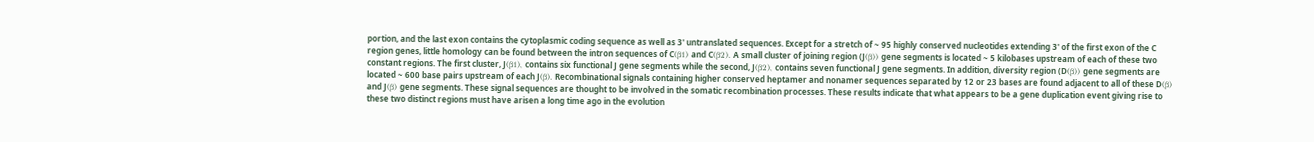portion, and the last exon contains the cytoplasmic coding sequence as well as 3' untranslated sequences. Except for a stretch of ~ 95 highly conserved nucleotides extending 3' of the first exon of the C region genes, little homology can be found between the intron sequences of C(β1) and C(β2). A small cluster of joining region (J(β)) gene segments is located ~ 5 kilobases upstream of each of these two constant regions. The first cluster, J(β1), contains six functional J gene segments while the second, J(β2), contains seven functional J gene segments. In addition, diversity region (D(β)) gene segments are located ~ 600 base pairs upstream of each J(β). Recombinational signals containing higher conserved heptamer and nonamer sequences separated by 12 or 23 bases are found adjacent to all of these D(β) and J(β) gene segments. These signal sequences are thought to be involved in the somatic recombination processes. These results indicate that what appears to be a gene duplication event giving rise to these two distinct regions must have arisen a long time ago in the evolution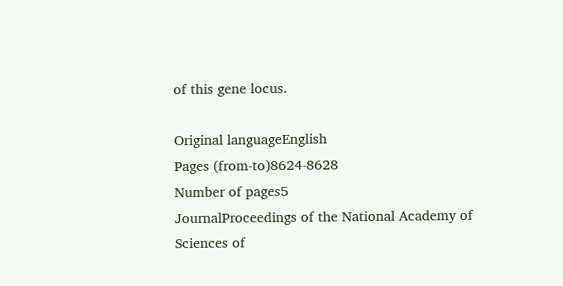of this gene locus.

Original languageEnglish
Pages (from-to)8624-8628
Number of pages5
JournalProceedings of the National Academy of Sciences of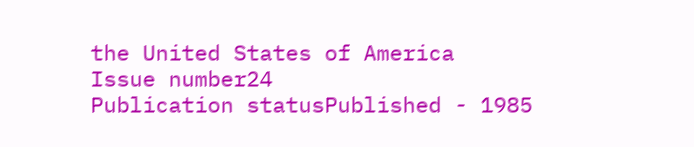the United States of America
Issue number24
Publication statusPublished - 1985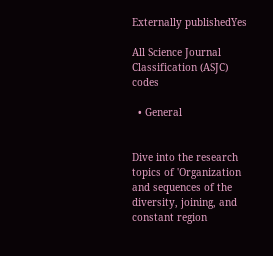Externally publishedYes

All Science Journal Classification (ASJC) codes

  • General


Dive into the research topics of 'Organization and sequences of the diversity, joining, and constant region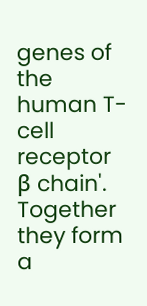genes of the human T-cell receptor β chain'. Together they form a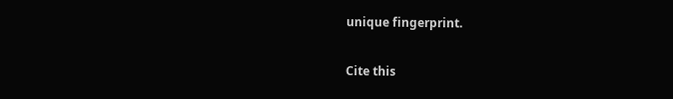unique fingerprint.

Cite this